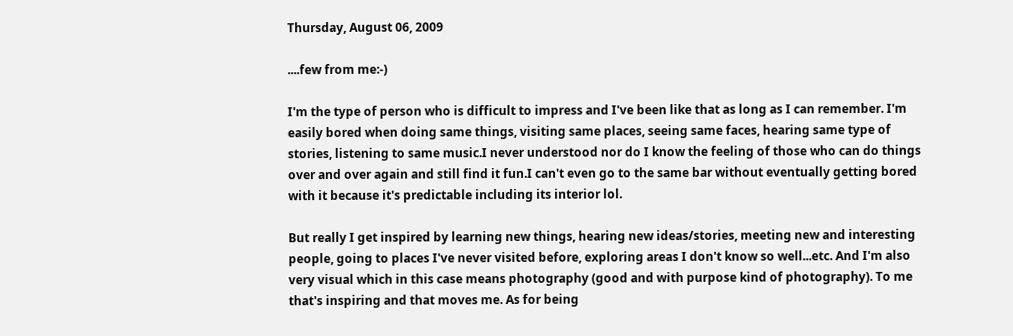Thursday, August 06, 2009

....few from me:-)

I'm the type of person who is difficult to impress and I've been like that as long as I can remember. I'm easily bored when doing same things, visiting same places, seeing same faces, hearing same type of stories, listening to same music.I never understood nor do I know the feeling of those who can do things over and over again and still find it fun.I can't even go to the same bar without eventually getting bored with it because it's predictable including its interior lol.

But really I get inspired by learning new things, hearing new ideas/stories, meeting new and interesting people, going to places I've never visited before, exploring areas I don't know so well...etc. And I'm also very visual which in this case means photography (good and with purpose kind of photography). To me that's inspiring and that moves me. As for being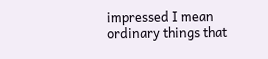impressed I mean ordinary things that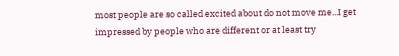most people are so called excited about do not move me...I get impressed by people who are different or at least try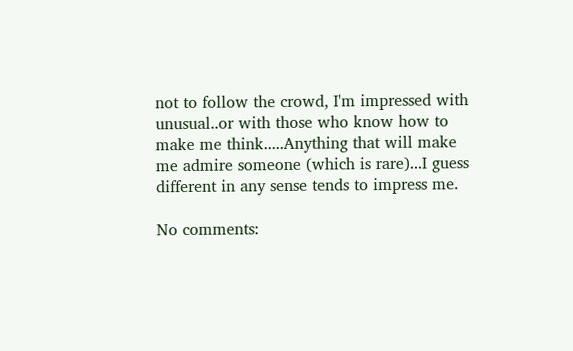not to follow the crowd, I'm impressed with unusual..or with those who know how to make me think.....Anything that will make me admire someone (which is rare)...I guess different in any sense tends to impress me.

No comments: